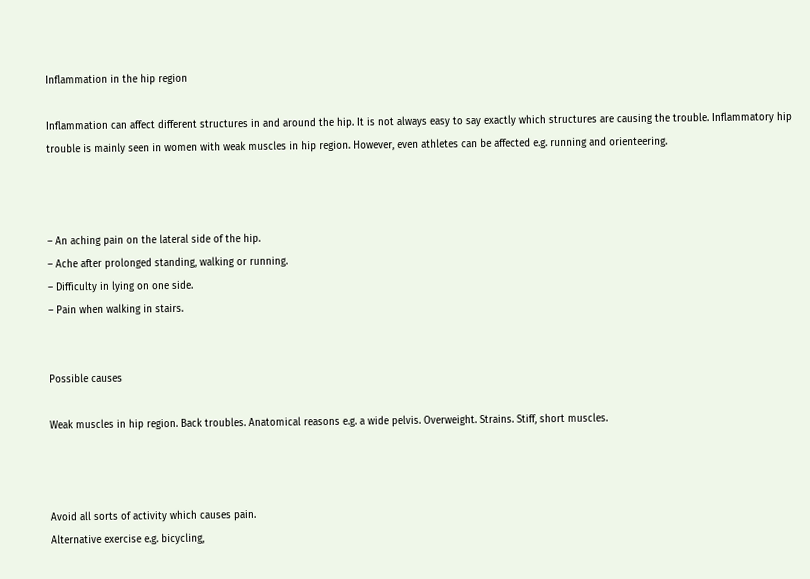Inflammation in the hip region

Inflammation can affect different structures in and around the hip. It is not always easy to say exactly which structures are causing the trouble. Inflammatory hip trouble is mainly seen in women with weak muscles in hip region. However, even athletes can be affected e.g. running and orienteering.



– An aching pain on the lateral side of the hip.
– Ache after prolonged standing, walking or running.
– Difficulty in lying on one side.
– Pain when walking in stairs.


Possible causes

Weak muscles in hip region. Back troubles. Anatomical reasons e.g. a wide pelvis. Overweight. Strains. Stiff, short muscles.



Avoid all sorts of activity which causes pain.
Alternative exercise e.g. bicycling,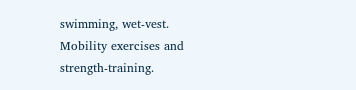swimming, wet-vest.
Mobility exercises and strength-training.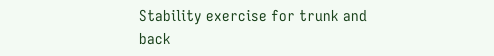Stability exercise for trunk and back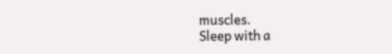muscles.
Sleep with a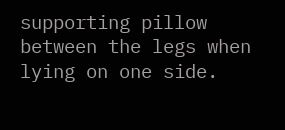supporting pillow between the legs when lying on one side.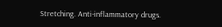Stretching. Anti-inflammatory drugs.